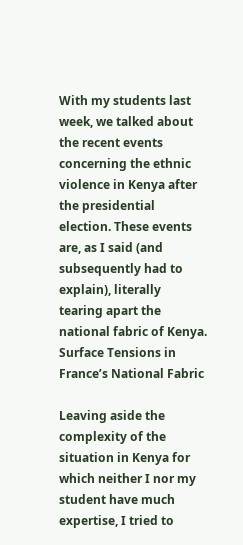With my students last week, we talked about the recent events concerning the ethnic violence in Kenya after the presidential election. These events are, as I said (and subsequently had to explain), literally tearing apart the national fabric of Kenya. Surface Tensions in France’s National Fabric

Leaving aside the complexity of the situation in Kenya for which neither I nor my student have much expertise, I tried to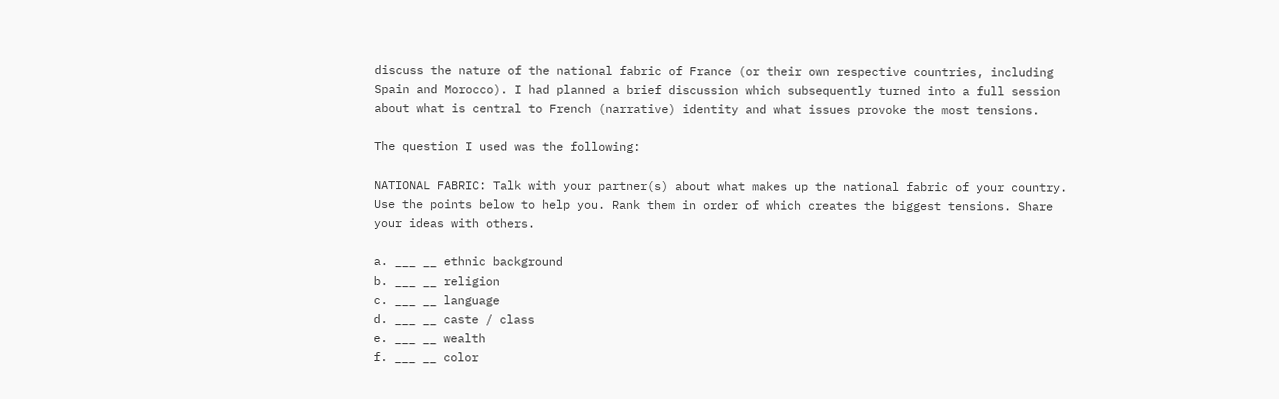discuss the nature of the national fabric of France (or their own respective countries, including Spain and Morocco). I had planned a brief discussion which subsequently turned into a full session about what is central to French (narrative) identity and what issues provoke the most tensions.

The question I used was the following:

NATIONAL FABRIC: Talk with your partner(s) about what makes up the national fabric of your country. Use the points below to help you. Rank them in order of which creates the biggest tensions. Share your ideas with others.

a. ___ __ ethnic background
b. ___ __ religion
c. ___ __ language
d. ___ __ caste / class
e. ___ __ wealth
f. ___ __ color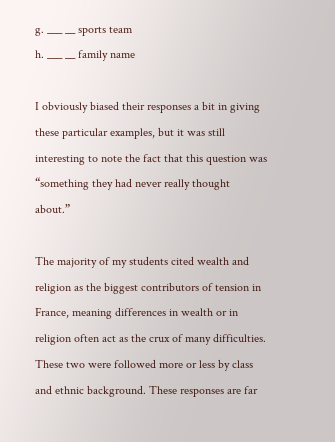g. ___ __ sports team
h. ___ __ family name

I obviously biased their responses a bit in giving these particular examples, but it was still interesting to note the fact that this question was “something they had never really thought about.”

The majority of my students cited wealth and religion as the biggest contributors of tension in France, meaning differences in wealth or in religion often act as the crux of many difficulties. These two were followed more or less by class and ethnic background. These responses are far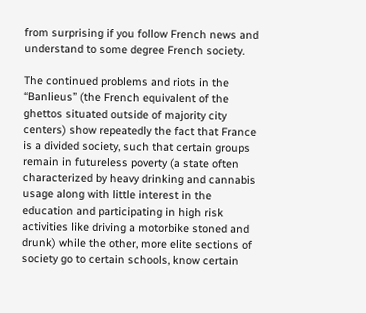from surprising if you follow French news and understand to some degree French society.

The continued problems and riots in the “Banlieus” (the French equivalent of the ghettos situated outside of majority city centers) show repeatedly the fact that France is a divided society, such that certain groups remain in futureless poverty (a state often characterized by heavy drinking and cannabis usage along with little interest in the education and participating in high risk activities like driving a motorbike stoned and drunk) while the other, more elite sections of society go to certain schools, know certain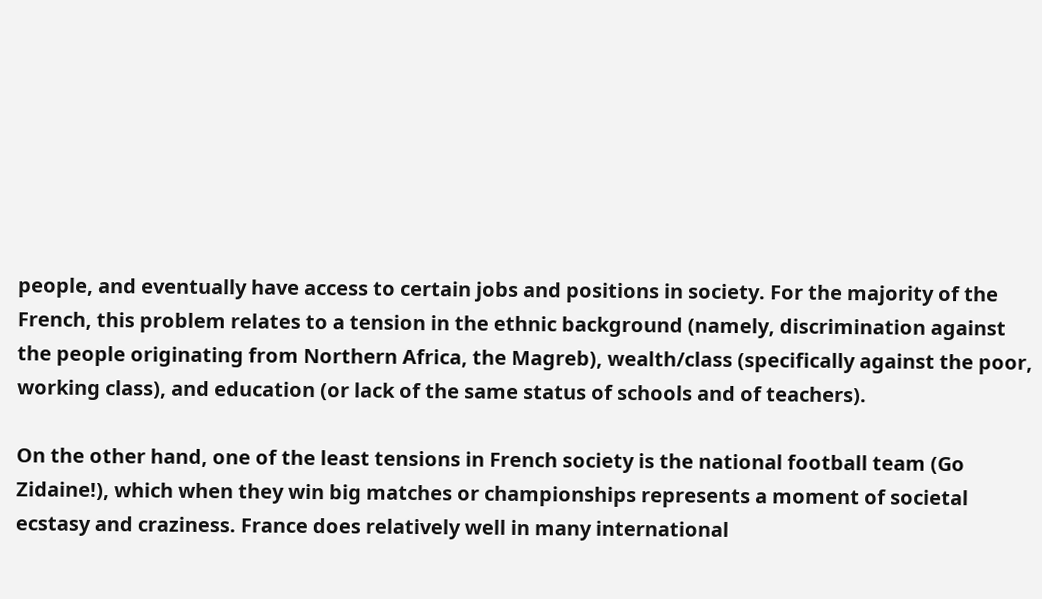people, and eventually have access to certain jobs and positions in society. For the majority of the French, this problem relates to a tension in the ethnic background (namely, discrimination against the people originating from Northern Africa, the Magreb), wealth/class (specifically against the poor, working class), and education (or lack of the same status of schools and of teachers).

On the other hand, one of the least tensions in French society is the national football team (Go Zidaine!), which when they win big matches or championships represents a moment of societal ecstasy and craziness. France does relatively well in many international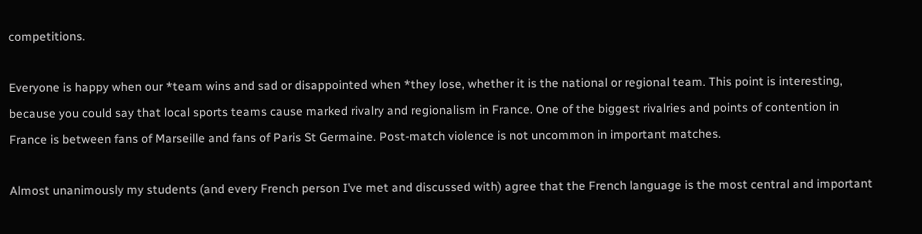competitions.

Everyone is happy when our *team wins and sad or disappointed when *they lose, whether it is the national or regional team. This point is interesting, because you could say that local sports teams cause marked rivalry and regionalism in France. One of the biggest rivalries and points of contention in France is between fans of Marseille and fans of Paris St Germaine. Post-match violence is not uncommon in important matches.

Almost unanimously my students (and every French person I’ve met and discussed with) agree that the French language is the most central and important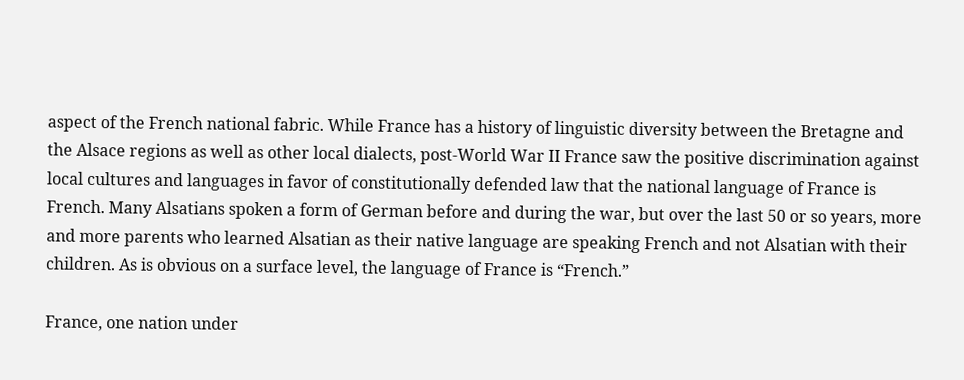aspect of the French national fabric. While France has a history of linguistic diversity between the Bretagne and the Alsace regions as well as other local dialects, post-World War II France saw the positive discrimination against local cultures and languages in favor of constitutionally defended law that the national language of France is French. Many Alsatians spoken a form of German before and during the war, but over the last 50 or so years, more and more parents who learned Alsatian as their native language are speaking French and not Alsatian with their children. As is obvious on a surface level, the language of France is “French.”

France, one nation under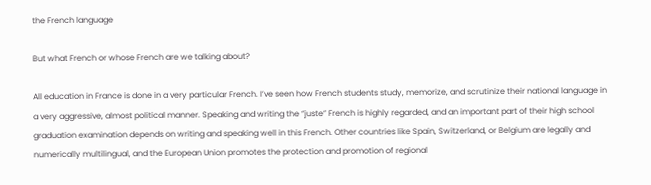the French language

But what French or whose French are we talking about?

All education in France is done in a very particular French. I’ve seen how French students study, memorize, and scrutinize their national language in a very aggressive, almost political manner. Speaking and writing the “juste” French is highly regarded, and an important part of their high school graduation examination depends on writing and speaking well in this French. Other countries like Spain, Switzerland, or Belgium are legally and numerically multilingual, and the European Union promotes the protection and promotion of regional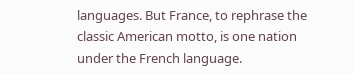languages. But France, to rephrase the classic American motto, is one nation under the French language.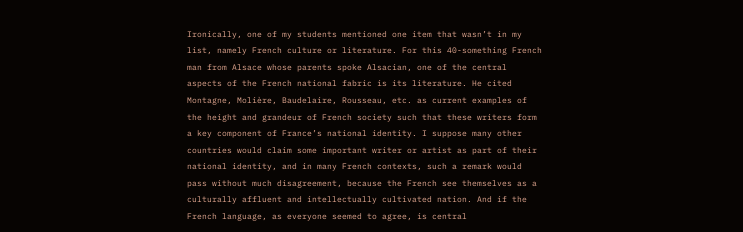Ironically, one of my students mentioned one item that wasn’t in my list, namely French culture or literature. For this 40-something French man from Alsace whose parents spoke Alsacian, one of the central aspects of the French national fabric is its literature. He cited Montagne, Molière, Baudelaire, Rousseau, etc. as current examples of the height and grandeur of French society such that these writers form a key component of France’s national identity. I suppose many other countries would claim some important writer or artist as part of their national identity, and in many French contexts, such a remark would pass without much disagreement, because the French see themselves as a culturally affluent and intellectually cultivated nation. And if the French language, as everyone seemed to agree, is central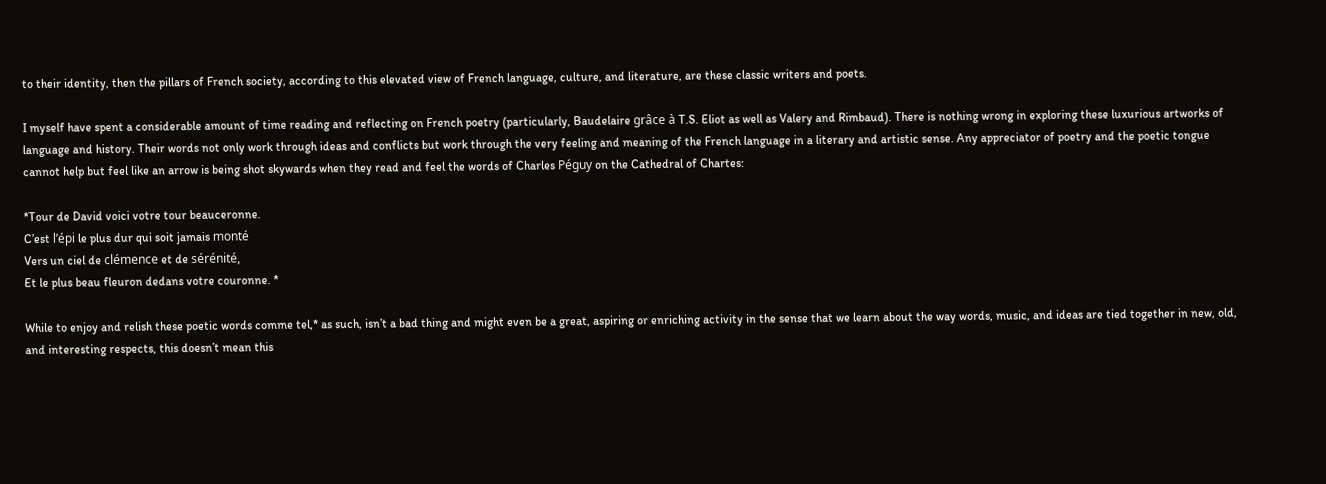to their identity, then the pillars of French society, according to this elevated view of French language, culture, and literature, are these classic writers and poets.

I myself have spent a considerable amount of time reading and reflecting on French poetry (particularly, Baudelaire grâce à T.S. Eliot as well as Valery and Rimbaud). There is nothing wrong in exploring these luxurious artworks of language and history. Their words not only work through ideas and conflicts but work through the very feeling and meaning of the French language in a literary and artistic sense. Any appreciator of poetry and the poetic tongue cannot help but feel like an arrow is being shot skywards when they read and feel the words of Charles Péguy on the Cathedral of Chartes:

*Tour de David voici votre tour beauceronne.
C’est l’épi le plus dur qui soit jamais monté
Vers un ciel de clémence et de sérénité,
Et le plus beau fleuron dedans votre couronne. *

While to enjoy and relish these poetic words comme tel,* as such, isn’t a bad thing and might even be a great, aspiring or enriching activity in the sense that we learn about the way words, music, and ideas are tied together in new, old, and interesting respects, this doesn’t mean this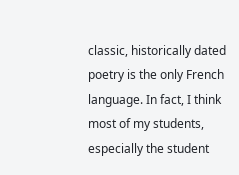classic, historically dated poetry is the only French language. In fact, I think most of my students, especially the student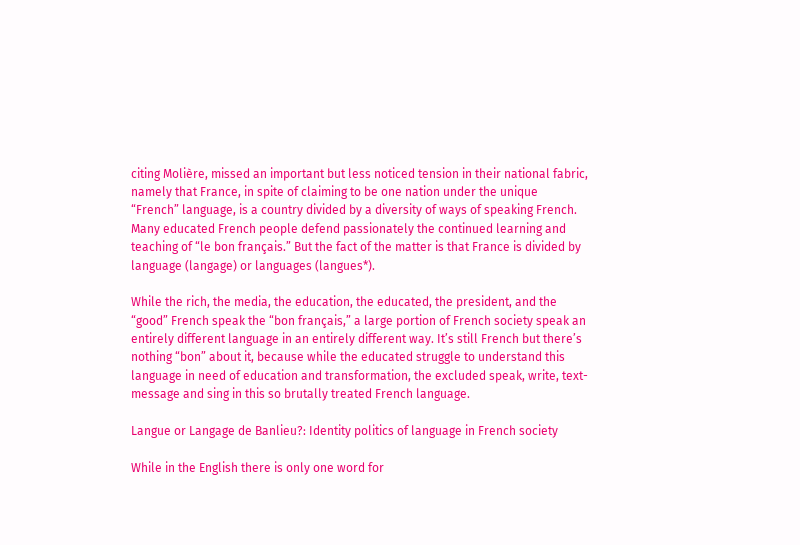citing Molière, missed an important but less noticed tension in their national fabric, namely that France, in spite of claiming to be one nation under the unique “French” language, is a country divided by a diversity of ways of speaking French. Many educated French people defend passionately the continued learning and teaching of “le bon français.” But the fact of the matter is that France is divided by language (langage) or languages (langues*).

While the rich, the media, the education, the educated, the president, and the “good” French speak the “bon français,” a large portion of French society speak an entirely different language in an entirely different way. It’s still French but there’s nothing “bon” about it, because while the educated struggle to understand this language in need of education and transformation, the excluded speak, write, text-message and sing in this so brutally treated French language.

Langue or Langage de Banlieu?: Identity politics of language in French society

While in the English there is only one word for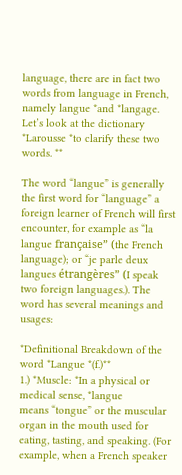language, there are in fact two words from language in French, namely langue *and *langage. Let’s look at the dictionary *Larousse *to clarify these two words. **

The word “langue” is generally the first word for “language” a foreign learner of French will first encounter, for example as “la langue française” (the French language); or “je parle deux langues étrangères” (I speak two foreign languages.). The word has several meanings and usages:

*Definitional Breakdown of the word *Langue *(f.)**
1.) *Muscle: *In a physical or medical sense, *langue
means “tongue” or the muscular organ in the mouth used for eating, tasting, and speaking. (For example, when a French speaker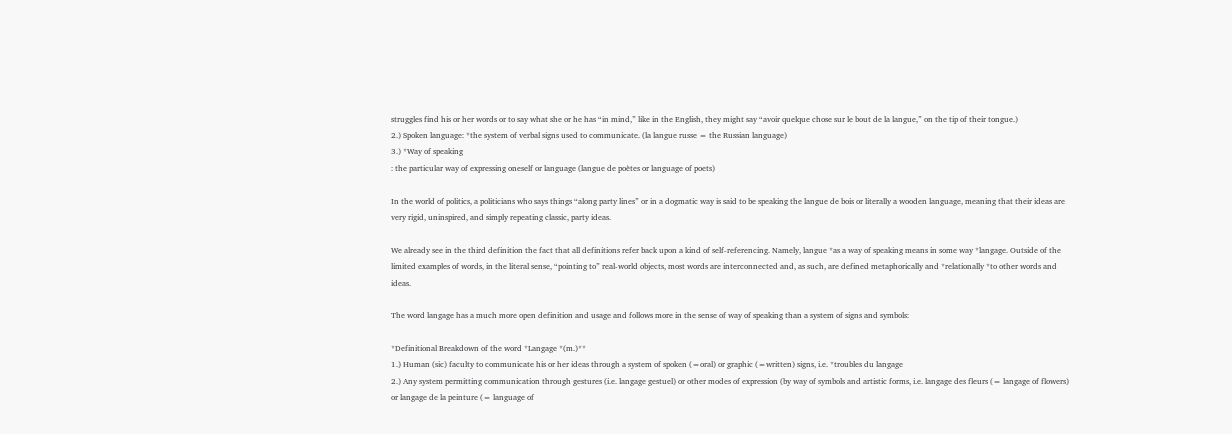struggles find his or her words or to say what she or he has “in mind,” like in the English, they might say “avoir quelque chose sur le bout de la langue,” on the tip of their tongue.)
2.) Spoken language: *the system of verbal signs used to communicate. (la langue russe = the Russian language)
3.) *Way of speaking
: the particular way of expressing oneself or language (langue de poètes or language of poets)

In the world of politics, a politicians who says things “along party lines” or in a dogmatic way is said to be speaking the langue de bois or literally a wooden language, meaning that their ideas are very rigid, uninspired, and simply repeating classic, party ideas.

We already see in the third definition the fact that all definitions refer back upon a kind of self-referencing. Namely, langue *as a way of speaking means in some way *langage. Outside of the limited examples of words, in the literal sense, “pointing to” real-world objects, most words are interconnected and, as such, are defined metaphorically and *relationally *to other words and ideas.

The word langage has a much more open definition and usage and follows more in the sense of way of speaking than a system of signs and symbols:

*Definitional Breakdown of the word *Langage *(m.)**
1.) Human (sic) faculty to communicate his or her ideas through a system of spoken (=oral) or graphic (=written) signs, i.e. *troubles du langage
2.) Any system permitting communication through gestures (i.e. langage gestuel) or other modes of expression (by way of symbols and artistic forms, i.e. langage des fleurs (= langage of flowers) or langage de la peinture (= language of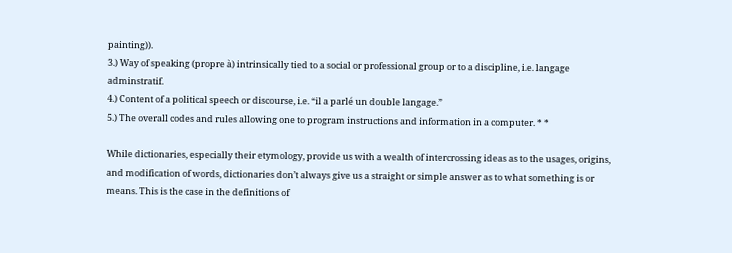painting)).
3.) Way of speaking (propre à) intrinsically tied to a social or professional group or to a discipline, i.e. langage adminstratif.
4.) Content of a political speech or discourse, i.e. “il a parlé un double langage.”
5.) The overall codes and rules allowing one to program instructions and information in a computer. * *

While dictionaries, especially their etymology, provide us with a wealth of intercrossing ideas as to the usages, origins, and modification of words, dictionaries don’t always give us a straight or simple answer as to what something is or means. This is the case in the definitions of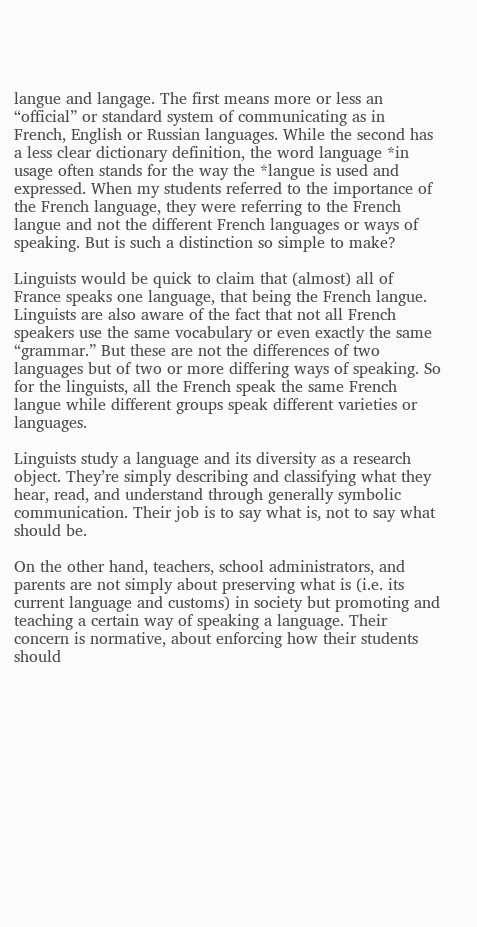langue and langage. The first means more or less an “official” or standard system of communicating as in French, English or Russian languages. While the second has a less clear dictionary definition, the word language *in usage often stands for the way the *langue is used and expressed. When my students referred to the importance of the French language, they were referring to the French langue and not the different French languages or ways of speaking. But is such a distinction so simple to make?

Linguists would be quick to claim that (almost) all of France speaks one language, that being the French langue. Linguists are also aware of the fact that not all French speakers use the same vocabulary or even exactly the same “grammar.” But these are not the differences of two languages but of two or more differing ways of speaking. So for the linguists, all the French speak the same French langue while different groups speak different varieties or languages.

Linguists study a language and its diversity as a research object. They’re simply describing and classifying what they hear, read, and understand through generally symbolic communication. Their job is to say what is, not to say what should be.

On the other hand, teachers, school administrators, and parents are not simply about preserving what is (i.e. its current language and customs) in society but promoting and teaching a certain way of speaking a language. Their concern is normative, about enforcing how their students should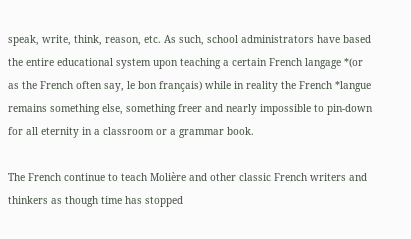speak, write, think, reason, etc. As such, school administrators have based the entire educational system upon teaching a certain French langage *(or as the French often say, le bon français) while in reality the French *langue remains something else, something freer and nearly impossible to pin-down for all eternity in a classroom or a grammar book.

The French continue to teach Molière and other classic French writers and thinkers as though time has stopped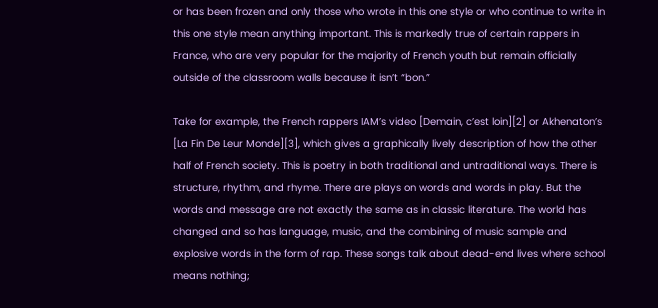or has been frozen and only those who wrote in this one style or who continue to write in this one style mean anything important. This is markedly true of certain rappers in France, who are very popular for the majority of French youth but remain officially outside of the classroom walls because it isn’t “bon.”

Take for example, the French rappers IAM’s video [Demain, c’est loin][2] or Akhenaton’s [La Fin De Leur Monde][3], which gives a graphically lively description of how the other half of French society. This is poetry in both traditional and untraditional ways. There is structure, rhythm, and rhyme. There are plays on words and words in play. But the words and message are not exactly the same as in classic literature. The world has changed and so has language, music, and the combining of music sample and explosive words in the form of rap. These songs talk about dead-end lives where school means nothing;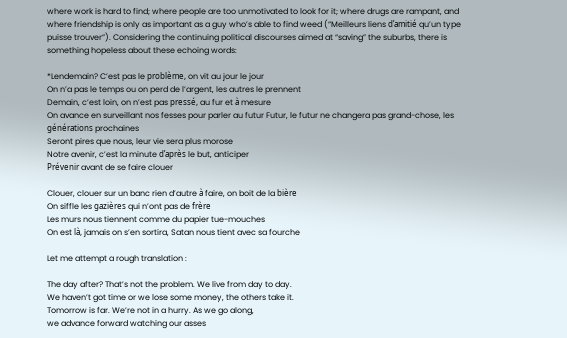where work is hard to find; where people are too unmotivated to look for it; where drugs are rampant, and where friendship is only as important as a guy who’s able to find weed (“Meilleurs liens d’amitié qu’un type puisse trouver”). Considering the continuing political discourses aimed at “saving” the suburbs, there is something hopeless about these echoing words:

*Lendemain? C’est pas le problème, on vit au jour le jour
On n’a pas le temps ou on perd de l’argent, les autres le prennent
Demain, c’est loin, on n’est pas pressé, au fur et à mesure
On avance en surveillant nos fesses pour parler au futur Futur, le futur ne changera pas grand-chose, les générations prochaines
Seront pires que nous, leur vie sera plus morose
Notre avenir, c’est la minute d’après le but, anticiper
Prévenir avant de se faire clouer

Clouer, clouer sur un banc rien d’autre à faire, on boit de la bière
On siffle les gazières qui n’ont pas de frère
Les murs nous tiennent comme du papier tue-mouches
On est là, jamais on s’en sortira, Satan nous tient avec sa fourche

Let me attempt a rough translation :

The day after? That’s not the problem. We live from day to day.
We haven’t got time or we lose some money, the others take it.
Tomorrow is far. We’re not in a hurry. As we go along,
we advance forward watching our asses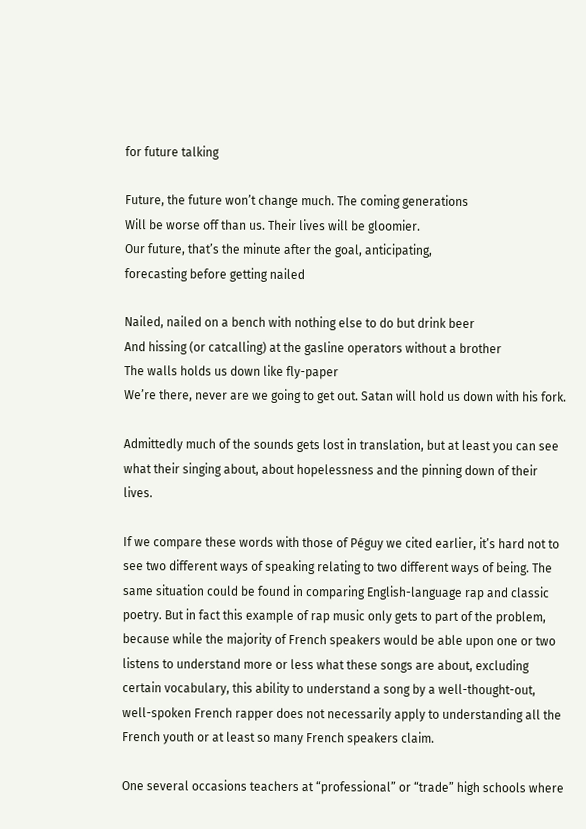for future talking

Future, the future won’t change much. The coming generations
Will be worse off than us. Their lives will be gloomier.
Our future, that’s the minute after the goal, anticipating,
forecasting before getting nailed

Nailed, nailed on a bench with nothing else to do but drink beer
And hissing (or catcalling) at the gasline operators without a brother
The walls holds us down like fly-paper
We’re there, never are we going to get out. Satan will hold us down with his fork.

Admittedly much of the sounds gets lost in translation, but at least you can see what their singing about, about hopelessness and the pinning down of their lives.

If we compare these words with those of Péguy we cited earlier, it’s hard not to see two different ways of speaking relating to two different ways of being. The same situation could be found in comparing English-language rap and classic poetry. But in fact this example of rap music only gets to part of the problem, because while the majority of French speakers would be able upon one or two listens to understand more or less what these songs are about, excluding certain vocabulary, this ability to understand a song by a well-thought-out, well-spoken French rapper does not necessarily apply to understanding all the French youth or at least so many French speakers claim.

One several occasions teachers at “professional” or “trade” high schools where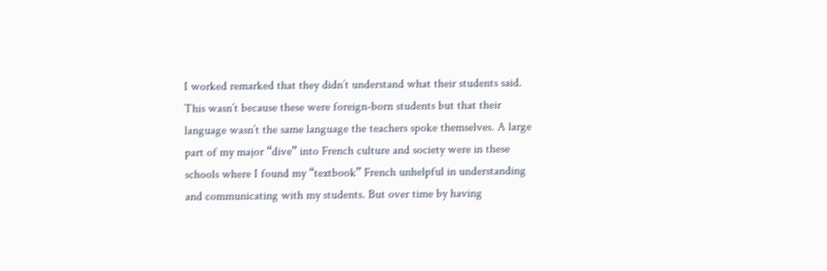I worked remarked that they didn’t understand what their students said. This wasn’t because these were foreign-born students but that their language wasn’t the same language the teachers spoke themselves. A large part of my major “dive” into French culture and society were in these schools where I found my “textbook” French unhelpful in understanding and communicating with my students. But over time by having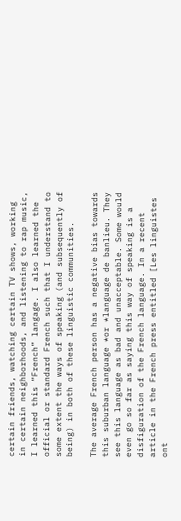certain friends, watching certain TV shows, working in certain neighborhoods, and listening to rap music, I learned this “French” langage. I also learned the official or standard French such that I understand to some extent the ways of speaking (and subsequently of being) in both of these linguistic communities.

The average French person has a negative bias towards this suburban language *or *language de banlieu. They see this language as bad and unacceptable. Some would even go so far as saying this way of speaking is a disfiguration of the French language. In a recent article in the French press entitled [Les linguistes ont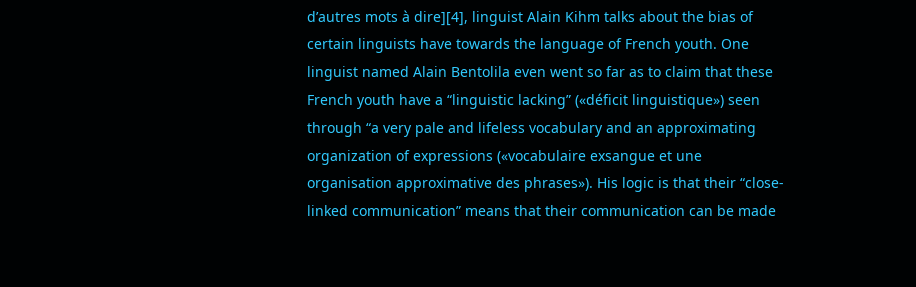d’autres mots à dire][4], linguist Alain Kihm talks about the bias of certain linguists have towards the language of French youth. One linguist named Alain Bentolila even went so far as to claim that these French youth have a “linguistic lacking” («déficit linguistique») seen through “a very pale and lifeless vocabulary and an approximating organization of expressions («vocabulaire exsangue et une organisation approximative des phrases»). His logic is that their “close-linked communication” means that their communication can be made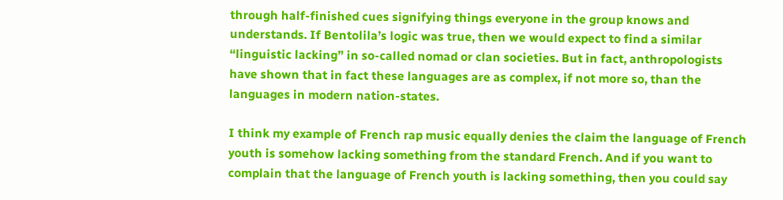through half-finished cues signifying things everyone in the group knows and understands. If Bentolila’s logic was true, then we would expect to find a similar “linguistic lacking” in so-called nomad or clan societies. But in fact, anthropologists have shown that in fact these languages are as complex, if not more so, than the languages in modern nation-states.

I think my example of French rap music equally denies the claim the language of French youth is somehow lacking something from the standard French. And if you want to complain that the language of French youth is lacking something, then you could say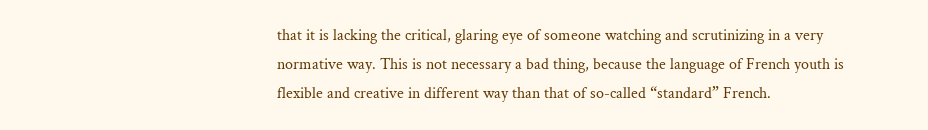that it is lacking the critical, glaring eye of someone watching and scrutinizing in a very normative way. This is not necessary a bad thing, because the language of French youth is flexible and creative in different way than that of so-called “standard” French.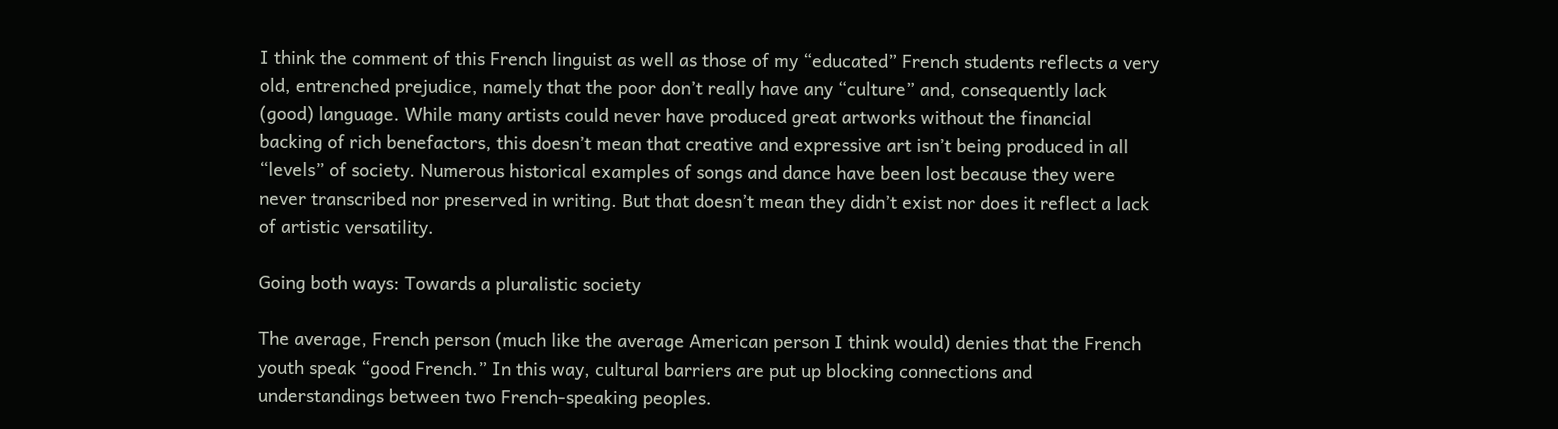I think the comment of this French linguist as well as those of my “educated” French students reflects a very old, entrenched prejudice, namely that the poor don’t really have any “culture” and, consequently lack (good) language. While many artists could never have produced great artworks without the financial backing of rich benefactors, this doesn’t mean that creative and expressive art isn’t being produced in all “levels” of society. Numerous historical examples of songs and dance have been lost because they were never transcribed nor preserved in writing. But that doesn’t mean they didn’t exist nor does it reflect a lack of artistic versatility.

Going both ways: Towards a pluralistic society

The average, French person (much like the average American person I think would) denies that the French youth speak “good French.” In this way, cultural barriers are put up blocking connections and understandings between two French-speaking peoples.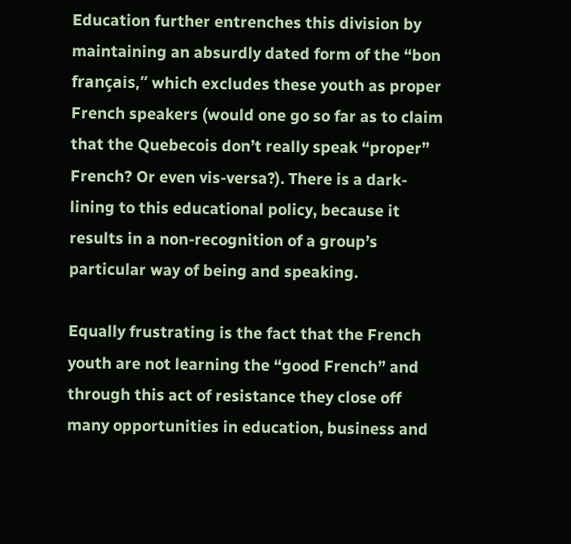Education further entrenches this division by maintaining an absurdly dated form of the “bon français,” which excludes these youth as proper French speakers (would one go so far as to claim that the Quebecois don’t really speak “proper” French? Or even vis-versa?). There is a dark-lining to this educational policy, because it results in a non-recognition of a group’s particular way of being and speaking.

Equally frustrating is the fact that the French youth are not learning the “good French” and through this act of resistance they close off many opportunities in education, business and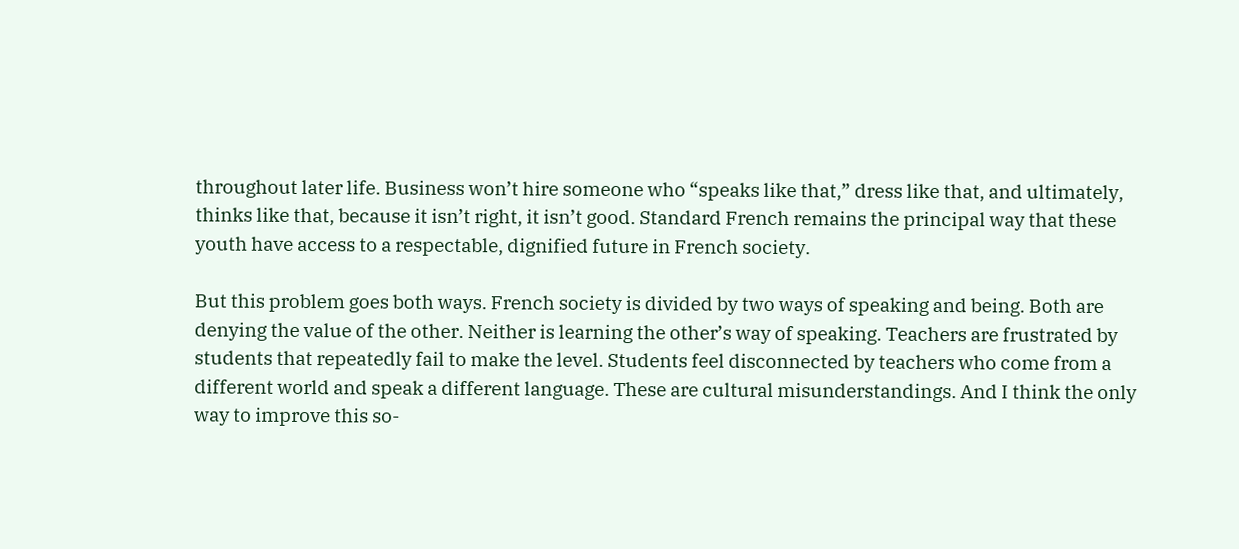throughout later life. Business won’t hire someone who “speaks like that,” dress like that, and ultimately, thinks like that, because it isn’t right, it isn’t good. Standard French remains the principal way that these youth have access to a respectable, dignified future in French society.

But this problem goes both ways. French society is divided by two ways of speaking and being. Both are denying the value of the other. Neither is learning the other’s way of speaking. Teachers are frustrated by students that repeatedly fail to make the level. Students feel disconnected by teachers who come from a different world and speak a different language. These are cultural misunderstandings. And I think the only way to improve this so-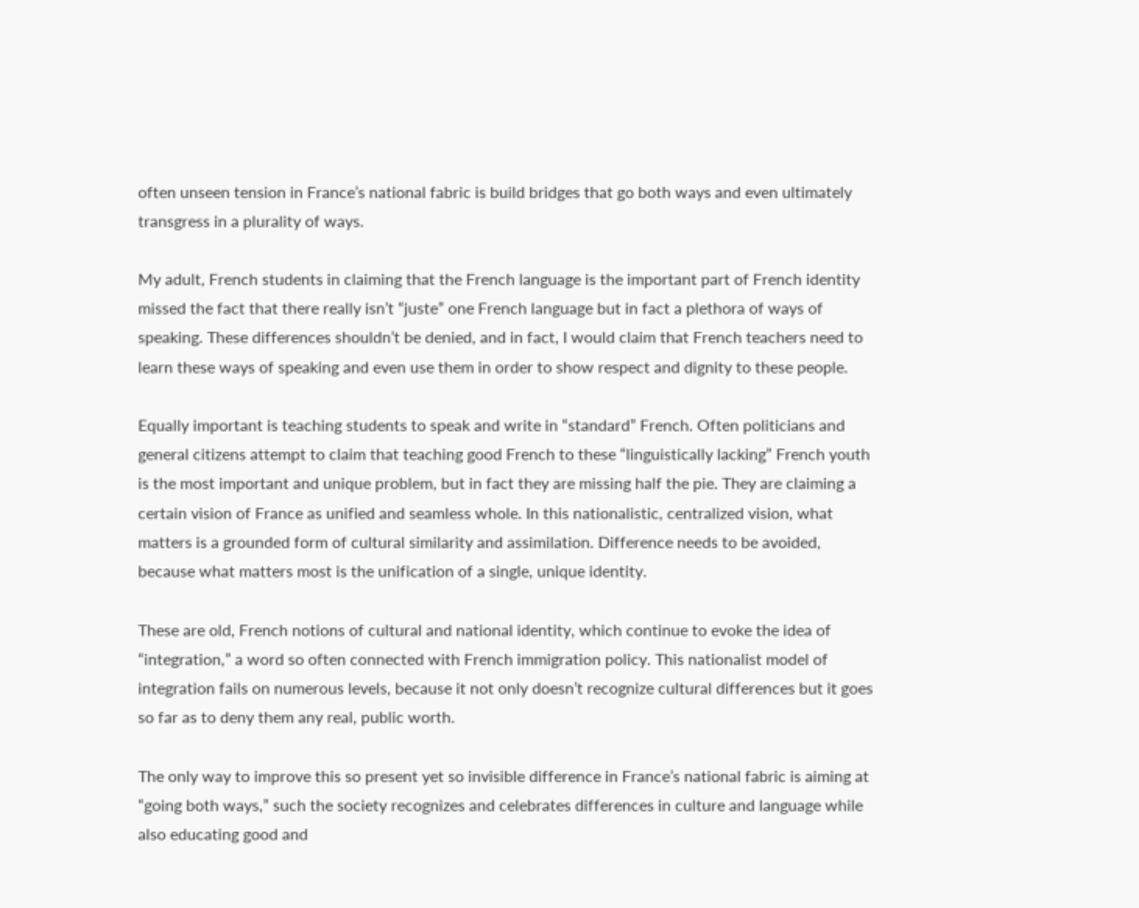often unseen tension in France’s national fabric is build bridges that go both ways and even ultimately transgress in a plurality of ways.

My adult, French students in claiming that the French language is the important part of French identity missed the fact that there really isn’t “juste” one French language but in fact a plethora of ways of speaking. These differences shouldn’t be denied, and in fact, I would claim that French teachers need to learn these ways of speaking and even use them in order to show respect and dignity to these people.

Equally important is teaching students to speak and write in “standard” French. Often politicians and general citizens attempt to claim that teaching good French to these “linguistically lacking” French youth is the most important and unique problem, but in fact they are missing half the pie. They are claiming a certain vision of France as unified and seamless whole. In this nationalistic, centralized vision, what matters is a grounded form of cultural similarity and assimilation. Difference needs to be avoided, because what matters most is the unification of a single, unique identity.

These are old, French notions of cultural and national identity, which continue to evoke the idea of “integration,” a word so often connected with French immigration policy. This nationalist model of integration fails on numerous levels, because it not only doesn’t recognize cultural differences but it goes so far as to deny them any real, public worth.

The only way to improve this so present yet so invisible difference in France’s national fabric is aiming at “going both ways,” such the society recognizes and celebrates differences in culture and language while also educating good and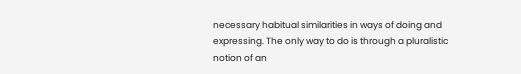necessary habitual similarities in ways of doing and expressing. The only way to do is through a pluralistic notion of an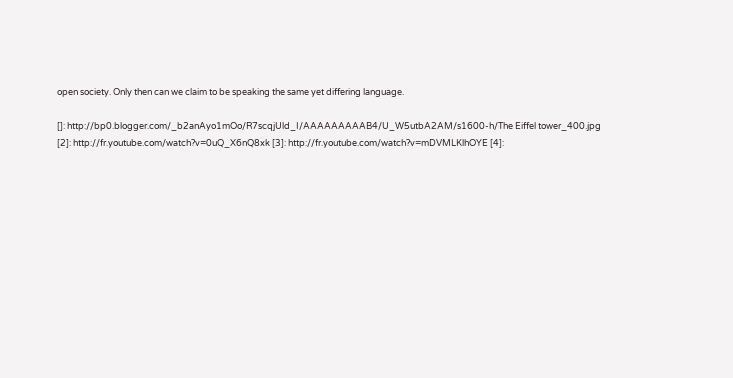open society. Only then can we claim to be speaking the same yet differing language.

[]: http://bp0.blogger.com/_b2anAyo1mOo/R7scqjUld_I/AAAAAAAAAB4/U_W5utbA2AM/s1600-h/The Eiffel tower_400.jpg [2]: http://fr.youtube.com/watch?v=0uQ_X6nQ8xk [3]: http://fr.youtube.com/watch?v=mDVMLKlhOYE [4]: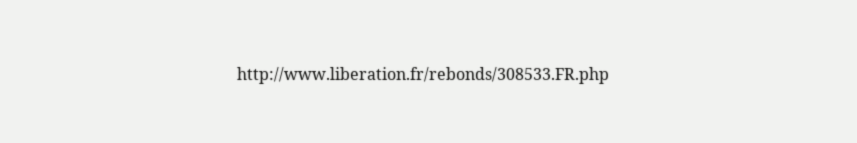http://www.liberation.fr/rebonds/308533.FR.php